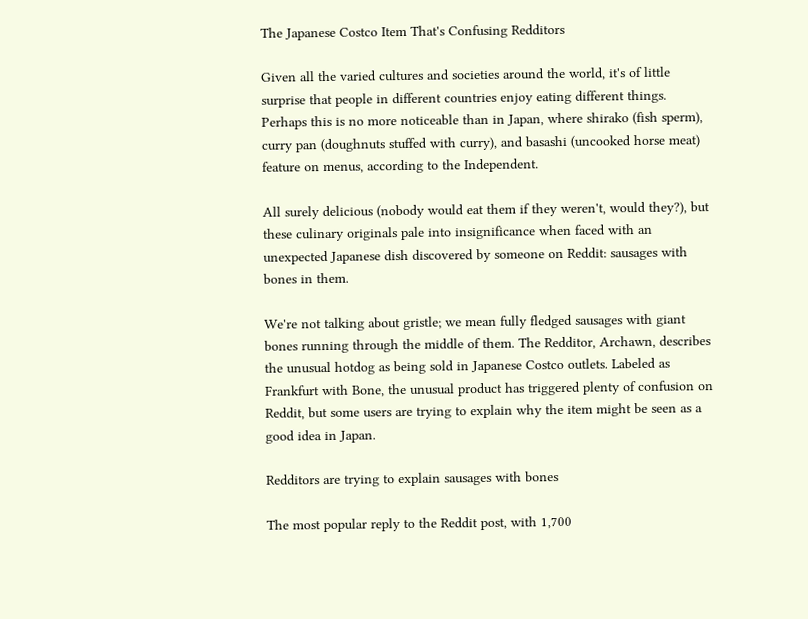The Japanese Costco Item That's Confusing Redditors

Given all the varied cultures and societies around the world, it's of little surprise that people in different countries enjoy eating different things. Perhaps this is no more noticeable than in Japan, where shirako (fish sperm), curry pan (doughnuts stuffed with curry), and basashi (uncooked horse meat) feature on menus, according to the Independent.

All surely delicious (nobody would eat them if they weren't, would they?), but these culinary originals pale into insignificance when faced with an unexpected Japanese dish discovered by someone on Reddit: sausages with bones in them.

We're not talking about gristle; we mean fully fledged sausages with giant bones running through the middle of them. The Redditor, Archawn, describes the unusual hotdog as being sold in Japanese Costco outlets. Labeled as Frankfurt with Bone, the unusual product has triggered plenty of confusion on Reddit, but some users are trying to explain why the item might be seen as a good idea in Japan.

Redditors are trying to explain sausages with bones

The most popular reply to the Reddit post, with 1,700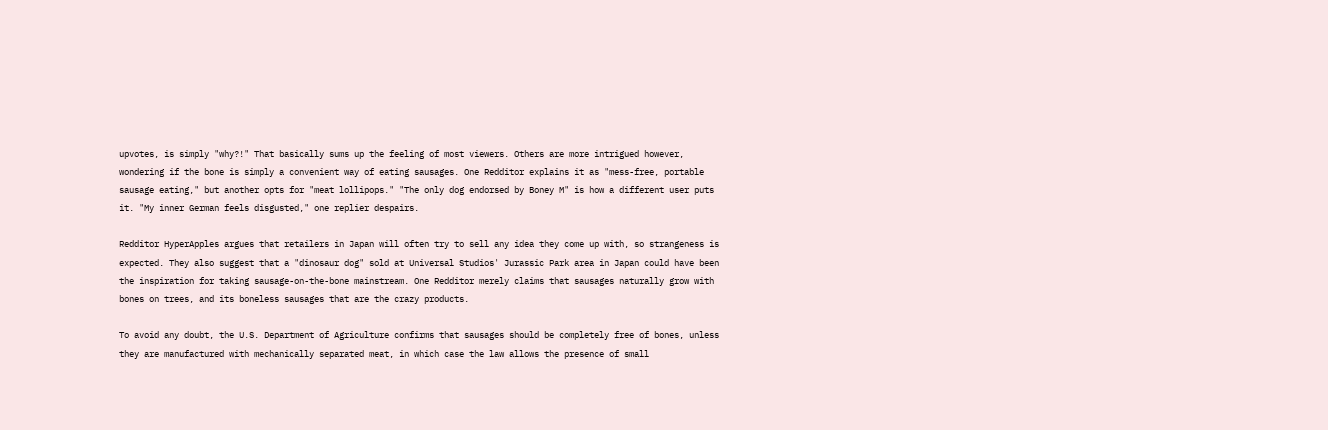upvotes, is simply "why?!" That basically sums up the feeling of most viewers. Others are more intrigued however, wondering if the bone is simply a convenient way of eating sausages. One Redditor explains it as "mess-free, portable sausage eating," but another opts for "meat lollipops." "The only dog endorsed by Boney M" is how a different user puts it. "My inner German feels disgusted," one replier despairs.

Redditor HyperApples argues that retailers in Japan will often try to sell any idea they come up with, so strangeness is expected. They also suggest that a "dinosaur dog" sold at Universal Studios' Jurassic Park area in Japan could have been the inspiration for taking sausage-on-the-bone mainstream. One Redditor merely claims that sausages naturally grow with bones on trees, and its boneless sausages that are the crazy products.

To avoid any doubt, the U.S. Department of Agriculture confirms that sausages should be completely free of bones, unless they are manufactured with mechanically separated meat, in which case the law allows the presence of small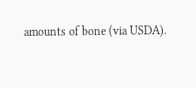amounts of bone (via USDA).